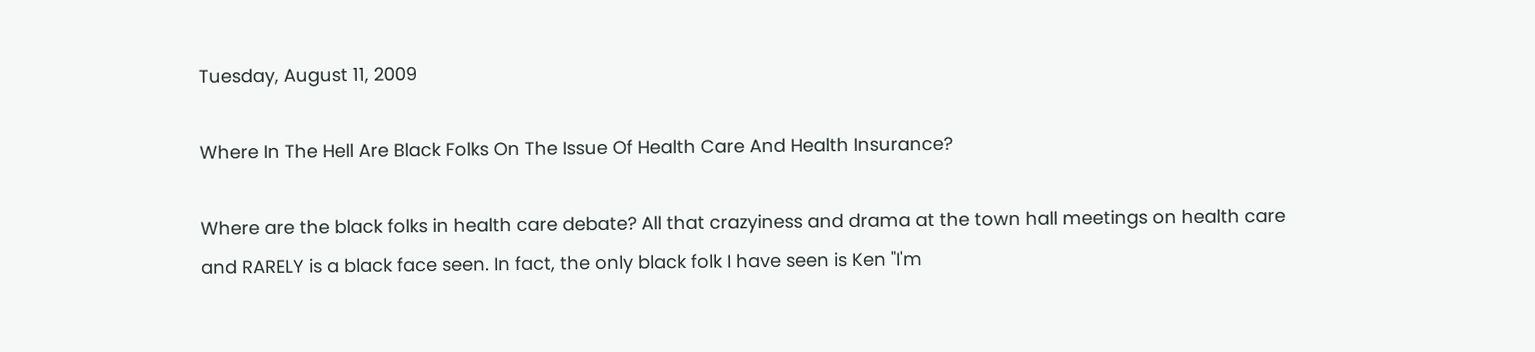Tuesday, August 11, 2009

Where In The Hell Are Black Folks On The Issue Of Health Care And Health Insurance?

Where are the black folks in health care debate? All that crazyiness and drama at the town hall meetings on health care and RARELY is a black face seen. In fact, the only black folk I have seen is Ken "I'm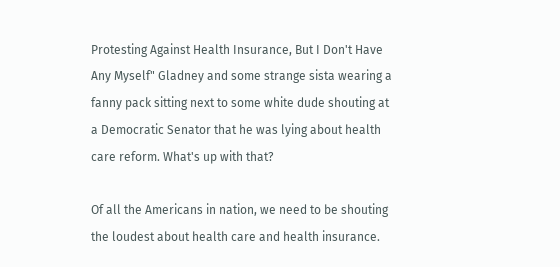Protesting Against Health Insurance, But I Don't Have Any Myself" Gladney and some strange sista wearing a fanny pack sitting next to some white dude shouting at a Democratic Senator that he was lying about health care reform. What's up with that?

Of all the Americans in nation, we need to be shouting the loudest about health care and health insurance.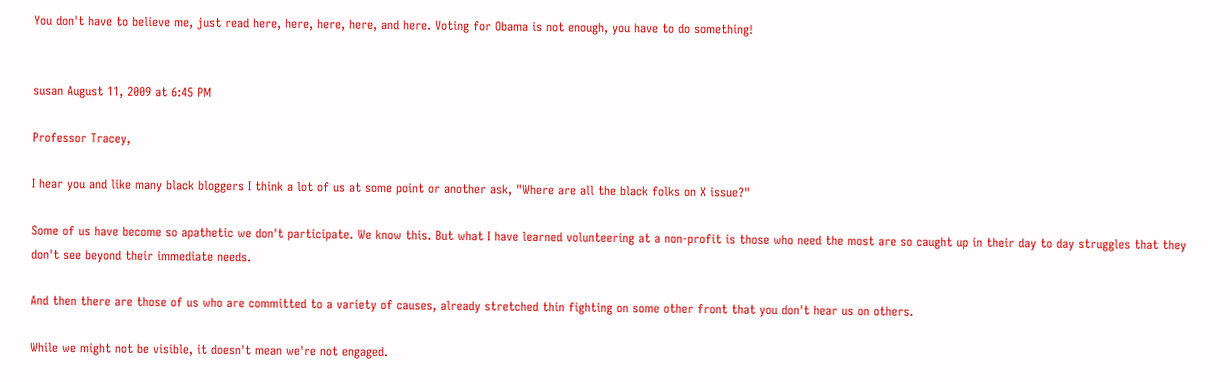You don't have to believe me, just read here, here, here, here, and here. Voting for Obama is not enough, you have to do something!


susan August 11, 2009 at 6:45 PM

Professor Tracey,

I hear you and like many black bloggers I think a lot of us at some point or another ask, "Where are all the black folks on X issue?"

Some of us have become so apathetic we don't participate. We know this. But what I have learned volunteering at a non-profit is those who need the most are so caught up in their day to day struggles that they don't see beyond their immediate needs.

And then there are those of us who are committed to a variety of causes, already stretched thin fighting on some other front that you don't hear us on others.

While we might not be visible, it doesn't mean we're not engaged.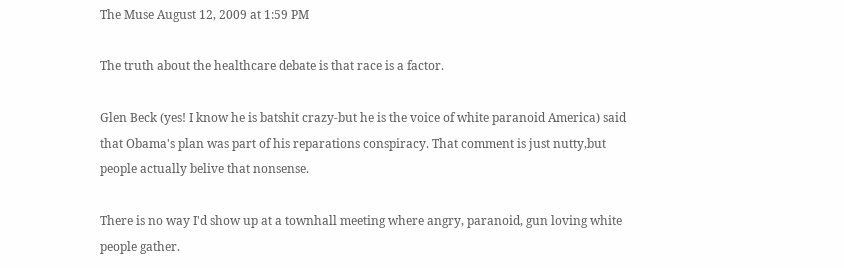The Muse August 12, 2009 at 1:59 PM

The truth about the healthcare debate is that race is a factor.

Glen Beck (yes! I know he is batshit crazy-but he is the voice of white paranoid America) said that Obama's plan was part of his reparations conspiracy. That comment is just nutty,but people actually belive that nonsense.

There is no way I'd show up at a townhall meeting where angry, paranoid, gun loving white people gather.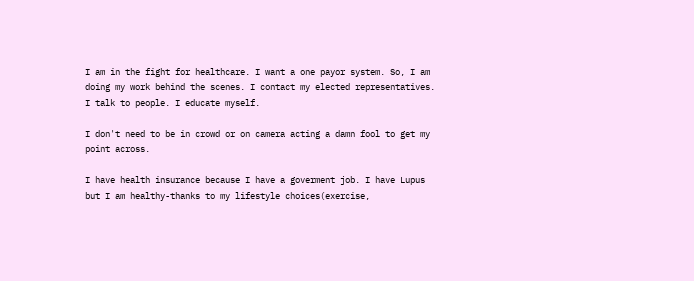I am in the fight for healthcare. I want a one payor system. So, I am doing my work behind the scenes. I contact my elected representatives. I talk to people. I educate myself.

I don't need to be in crowd or on camera acting a damn fool to get my point across.

I have health insurance because I have a goverment job. I have Lupus but I am healthy-thanks to my lifestyle choices(exercise,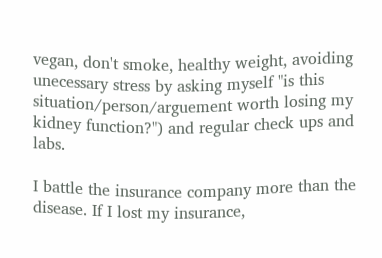vegan, don't smoke, healthy weight, avoiding unecessary stress by asking myself "is this situation/person/arguement worth losing my kidney function?") and regular check ups and labs.

I battle the insurance company more than the disease. If I lost my insurance,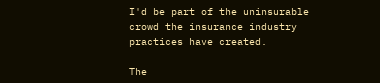I'd be part of the uninsurable crowd the insurance industry practices have created.

The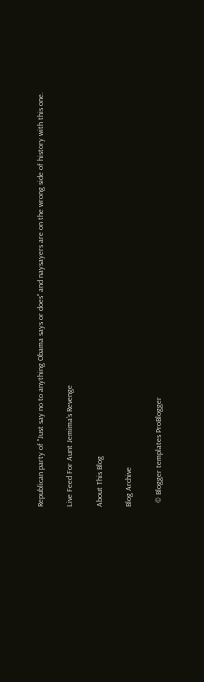Republican party of "Just say no to anything Obama says or does" and naysayers are on the wrong side of history with this one.

Live Feed For Aunt Jemima's Revenge

About This Blog

Blog Archive

  © Blogger templates ProBlogger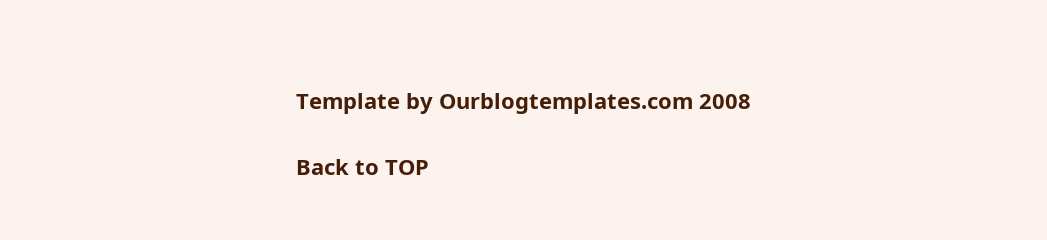Template by Ourblogtemplates.com 2008

Back to TOP